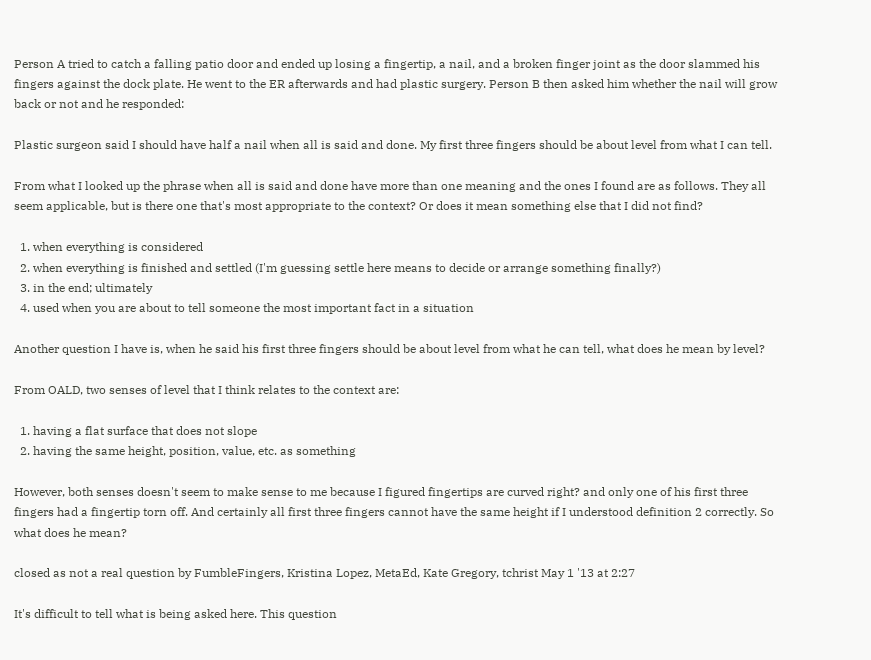Person A tried to catch a falling patio door and ended up losing a fingertip, a nail, and a broken finger joint as the door slammed his fingers against the dock plate. He went to the ER afterwards and had plastic surgery. Person B then asked him whether the nail will grow back or not and he responded:

Plastic surgeon said I should have half a nail when all is said and done. My first three fingers should be about level from what I can tell.

From what I looked up the phrase when all is said and done have more than one meaning and the ones I found are as follows. They all seem applicable, but is there one that's most appropriate to the context? Or does it mean something else that I did not find?

  1. when everything is considered
  2. when everything is finished and settled (I'm guessing settle here means to decide or arrange something finally?)
  3. in the end; ultimately
  4. used when you are about to tell someone the most important fact in a situation

Another question I have is, when he said his first three fingers should be about level from what he can tell, what does he mean by level?

From OALD, two senses of level that I think relates to the context are:

  1. having a flat surface that does not slope
  2. having the same height, position, value, etc. as something

However, both senses doesn't seem to make sense to me because I figured fingertips are curved right? and only one of his first three fingers had a fingertip torn off. And certainly all first three fingers cannot have the same height if I understood definition 2 correctly. So what does he mean?

closed as not a real question by FumbleFingers, Kristina Lopez, MetaEd, Kate Gregory, tchrist May 1 '13 at 2:27

It's difficult to tell what is being asked here. This question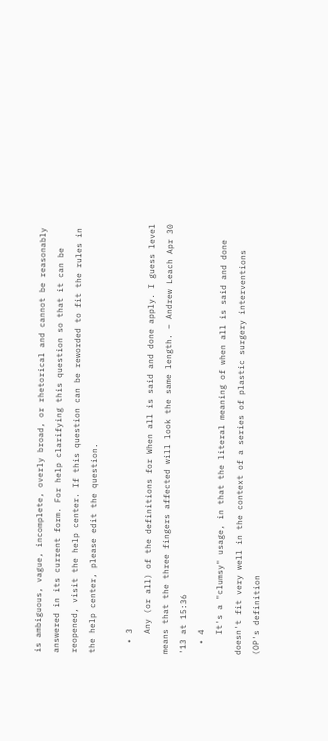is ambiguous, vague, incomplete, overly broad, or rhetorical and cannot be reasonably answered in its current form. For help clarifying this question so that it can be reopened, visit the help center. If this question can be reworded to fit the rules in the help center, please edit the question.

  • 3
    Any (or all) of the definitions for When all is said and done apply. I guess level means that the three fingers affected will look the same length. – Andrew Leach Apr 30 '13 at 15:36
  • 4
    It's a "clumsy" usage, in that the literal meaning of when all is said and done doesn't fit very well in the context of a series of plastic surgery interventions (OP's definition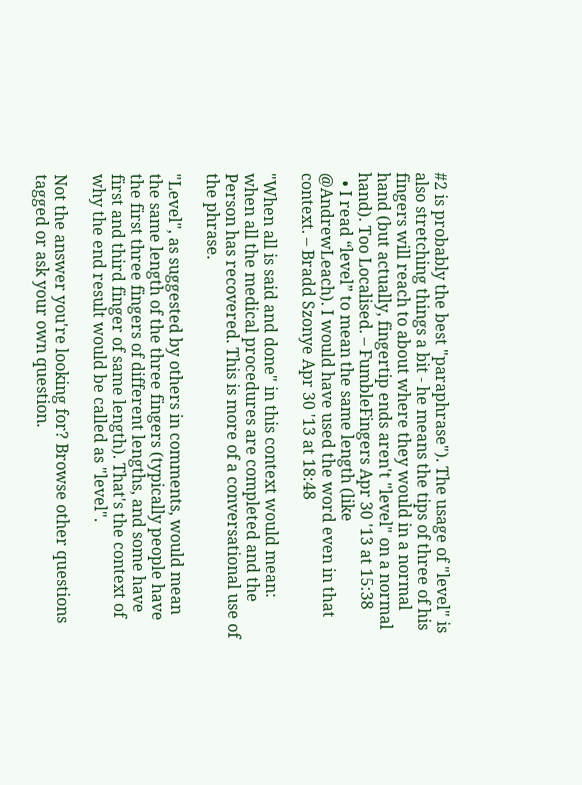#2 is probably the best "paraphrase"). The usage of "level" is also stretching things a bit - he means the tips of three of his fingers will reach to about where they would in a normal hand (but actually, fingertip ends aren't "level" on a normal hand). Too Localised. – FumbleFingers Apr 30 '13 at 15:38
  • I read “level” to mean the same length (like @AndrewLeach). I would have used the word even in that context. – Bradd Szonye Apr 30 '13 at 18:48

"When all is said and done" in this context would mean: when all the medical procedures are completed and the Person has recovered. This is more of a conversational use of the phrase.

"Level", as suggested by others in comments, would mean the same length of the three fingers (typically people have the first three fingers of different lengths, and some have first and third finger of same length). That's the context of why the end result would be called as "level".

Not the answer you're looking for? Browse other questions tagged or ask your own question.